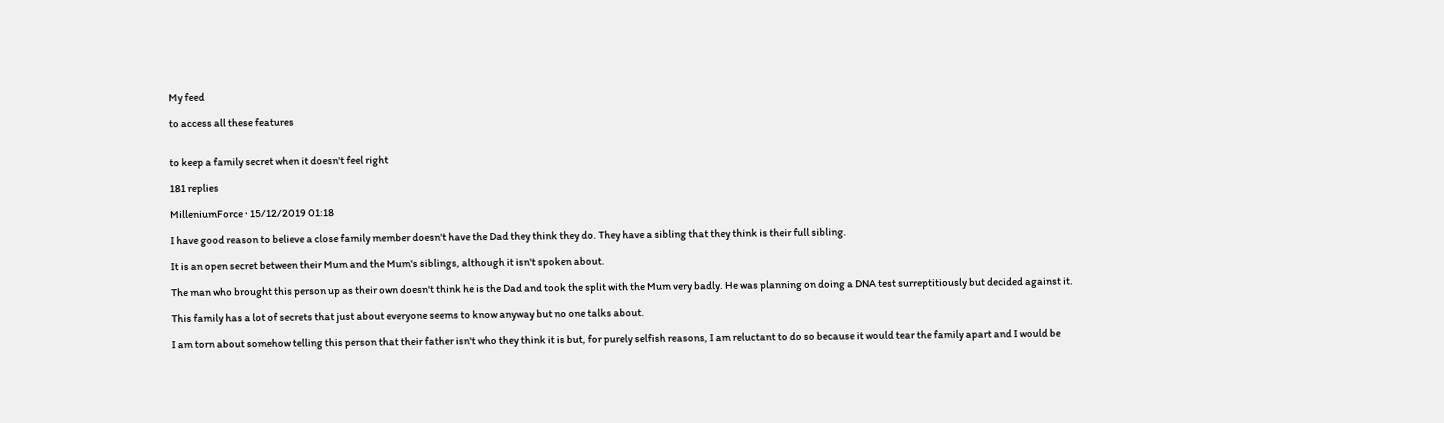My feed

to access all these features


to keep a family secret when it doesn't feel right

181 replies

MilleniumForce · 15/12/2019 01:18

I have good reason to believe a close family member doesn't have the Dad they think they do. They have a sibling that they think is their full sibling.

It is an open secret between their Mum and the Mum's siblings, although it isn't spoken about.

The man who brought this person up as their own doesn't think he is the Dad and took the split with the Mum very badly. He was planning on doing a DNA test surreptitiously but decided against it.

This family has a lot of secrets that just about everyone seems to know anyway but no one talks about.

I am torn about somehow telling this person that their father isn't who they think it is but, for purely selfish reasons, I am reluctant to do so because it would tear the family apart and I would be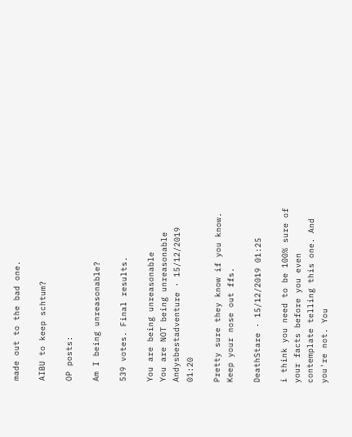made out to the bad one.

AIBU to keep schtum?

OP posts:

Am I being unreasonable?

539 votes. Final results.

You are being unreasonable
You are NOT being unreasonable
Andysbestadventure · 15/12/2019 01:20

Pretty sure they know if you know. Keep your nose out ffs.

DeathStare · 15/12/2019 01:25

i think you need to be 100% sure of your facts before you even contemplate telling this one. And you're not. You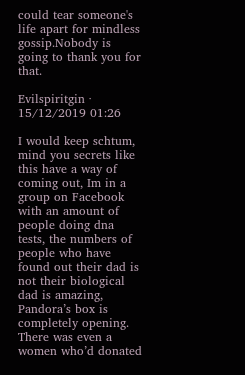could tear someone's life apart for mindless gossip.Nobody is going to thank you for that.

Evilspiritgin · 15/12/2019 01:26

I would keep schtum, mind you secrets like this have a way of coming out, Im in a group on Facebook with an amount of people doing dna tests, the numbers of people who have found out their dad is not their biological dad is amazing, Pandora’s box is completely opening. There was even a women who’d donated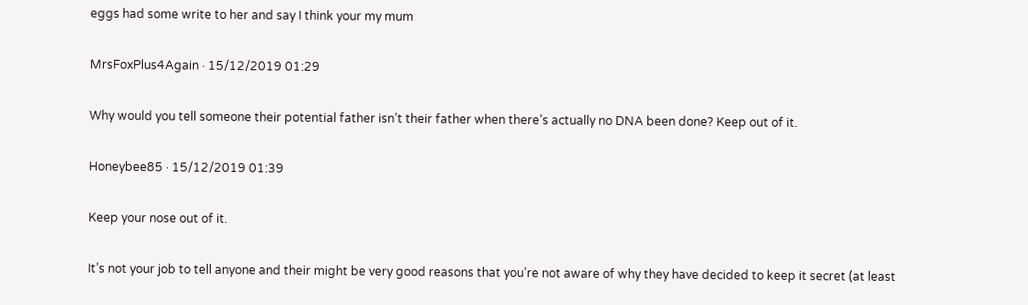eggs had some write to her and say I think your my mum

MrsFoxPlus4Again · 15/12/2019 01:29

Why would you tell someone their potential father isn’t their father when there’s actually no DNA been done? Keep out of it.

Honeybee85 · 15/12/2019 01:39

Keep your nose out of it.

It’s not your job to tell anyone and their might be very good reasons that you’re not aware of why they have decided to keep it secret (at least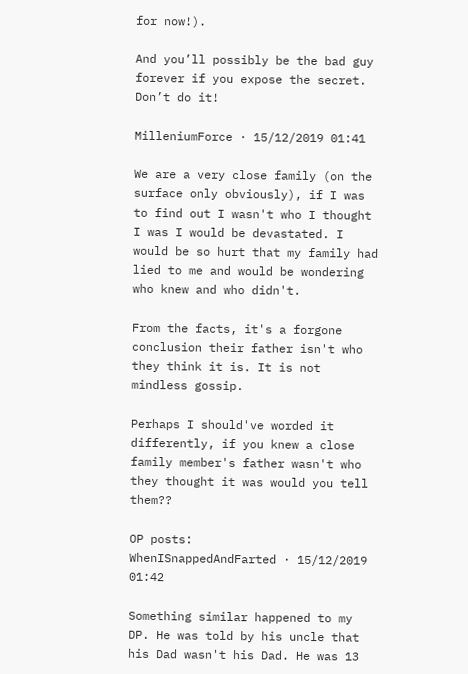for now!).

And you’ll possibly be the bad guy forever if you expose the secret.
Don’t do it!

MilleniumForce · 15/12/2019 01:41

We are a very close family (on the surface only obviously), if I was to find out I wasn't who I thought I was I would be devastated. I would be so hurt that my family had lied to me and would be wondering who knew and who didn't.

From the facts, it's a forgone conclusion their father isn't who they think it is. It is not mindless gossip.

Perhaps I should've worded it differently, if you knew a close family member's father wasn't who they thought it was would you tell them??

OP posts:
WhenISnappedAndFarted · 15/12/2019 01:42

Something similar happened to my DP. He was told by his uncle that his Dad wasn't his Dad. He was 13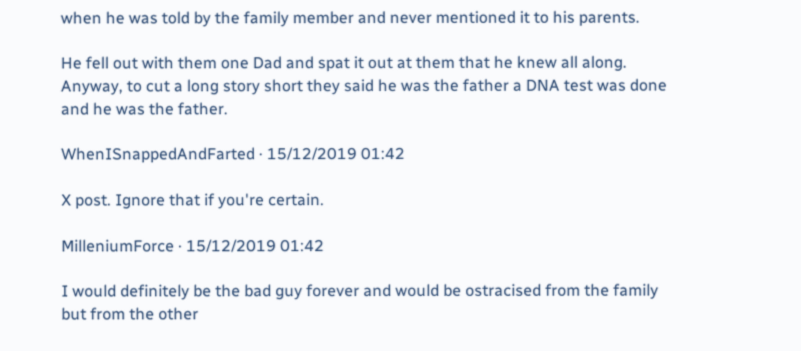when he was told by the family member and never mentioned it to his parents.

He fell out with them one Dad and spat it out at them that he knew all along. Anyway, to cut a long story short they said he was the father a DNA test was done and he was the father.

WhenISnappedAndFarted · 15/12/2019 01:42

X post. Ignore that if you're certain.

MilleniumForce · 15/12/2019 01:42

I would definitely be the bad guy forever and would be ostracised from the family but from the other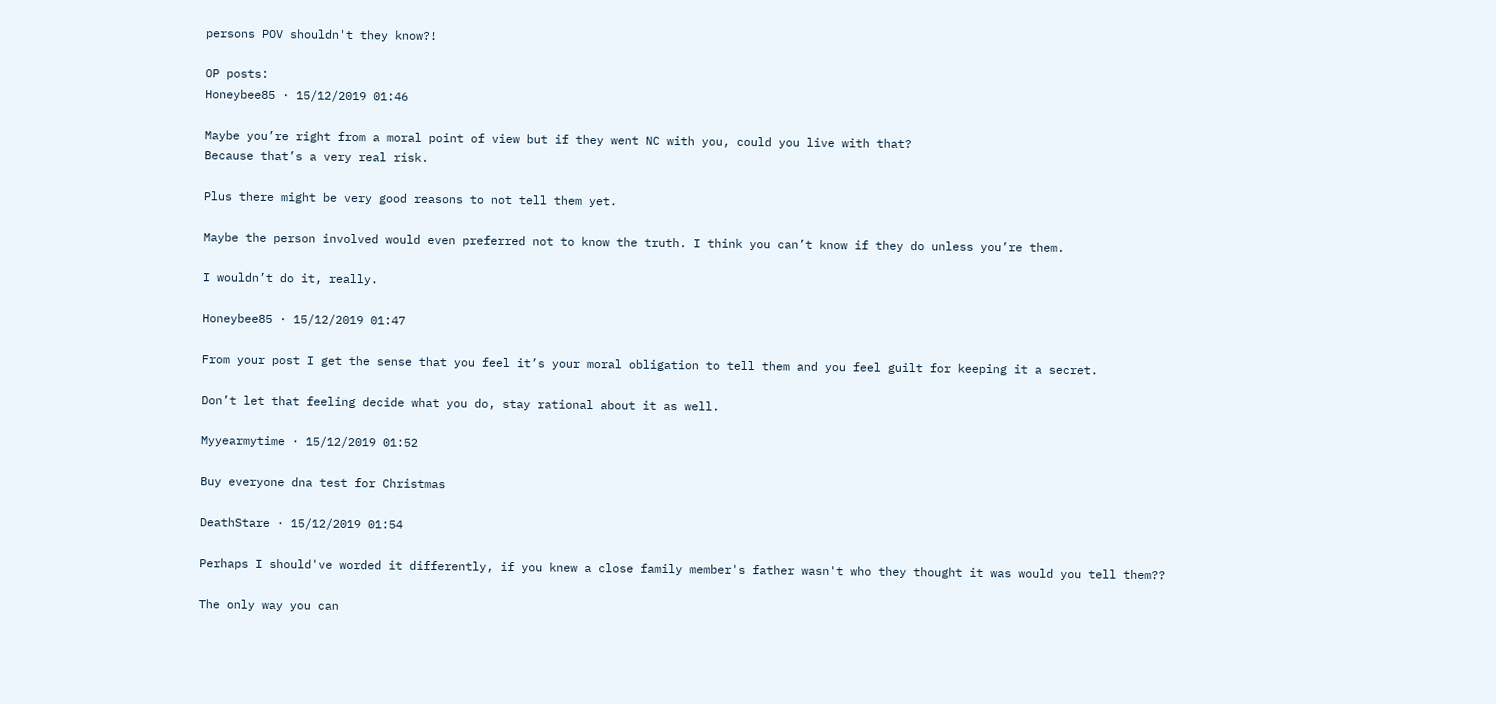persons POV shouldn't they know?!

OP posts:
Honeybee85 · 15/12/2019 01:46

Maybe you’re right from a moral point of view but if they went NC with you, could you live with that?
Because that’s a very real risk.

Plus there might be very good reasons to not tell them yet.

Maybe the person involved would even preferred not to know the truth. I think you can’t know if they do unless you’re them.

I wouldn’t do it, really.

Honeybee85 · 15/12/2019 01:47

From your post I get the sense that you feel it’s your moral obligation to tell them and you feel guilt for keeping it a secret.

Don’t let that feeling decide what you do, stay rational about it as well.

Myyearmytime · 15/12/2019 01:52

Buy everyone dna test for Christmas

DeathStare · 15/12/2019 01:54

Perhaps I should've worded it differently, if you knew a close family member's father wasn't who they thought it was would you tell them??

The only way you can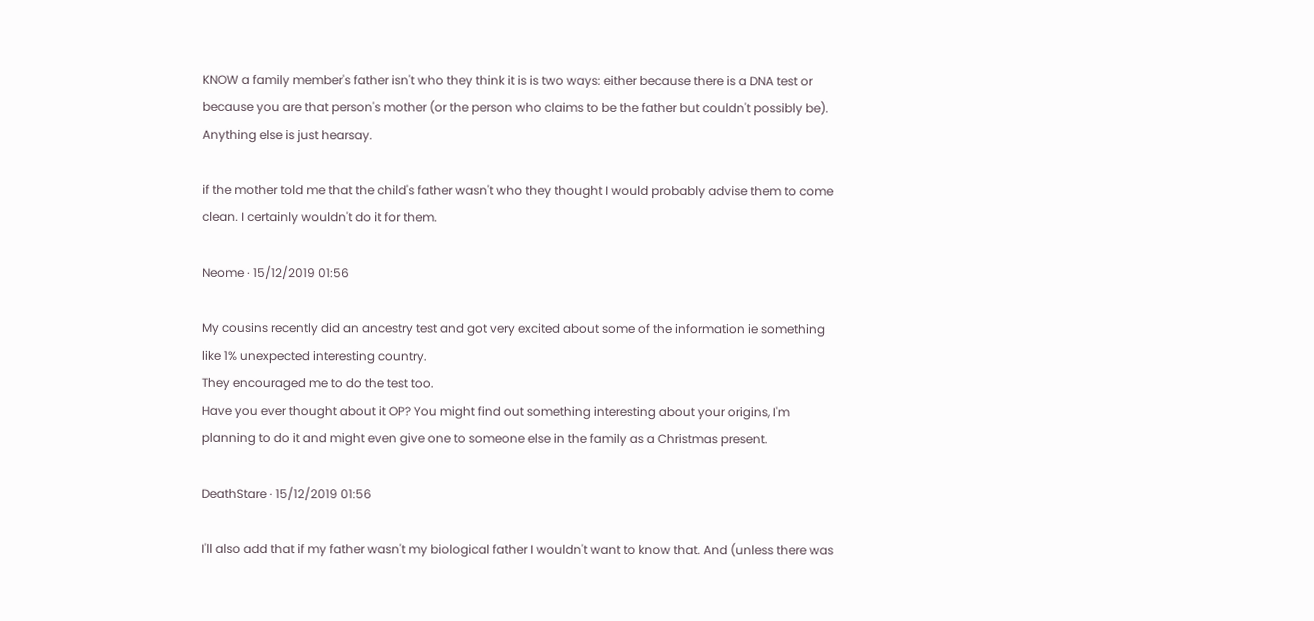KNOW a family member's father isn't who they think it is is two ways: either because there is a DNA test or because you are that person's mother (or the person who claims to be the father but couldn't possibly be). Anything else is just hearsay.

if the mother told me that the child's father wasn't who they thought I would probably advise them to come clean. I certainly wouldn't do it for them.

Neome · 15/12/2019 01:56

My cousins recently did an ancestry test and got very excited about some of the information ie something like 1% unexpected interesting country.
They encouraged me to do the test too.
Have you ever thought about it OP? You might find out something interesting about your origins, I'm planning to do it and might even give one to someone else in the family as a Christmas present.

DeathStare · 15/12/2019 01:56

I'll also add that if my father wasn't my biological father I wouldn't want to know that. And (unless there was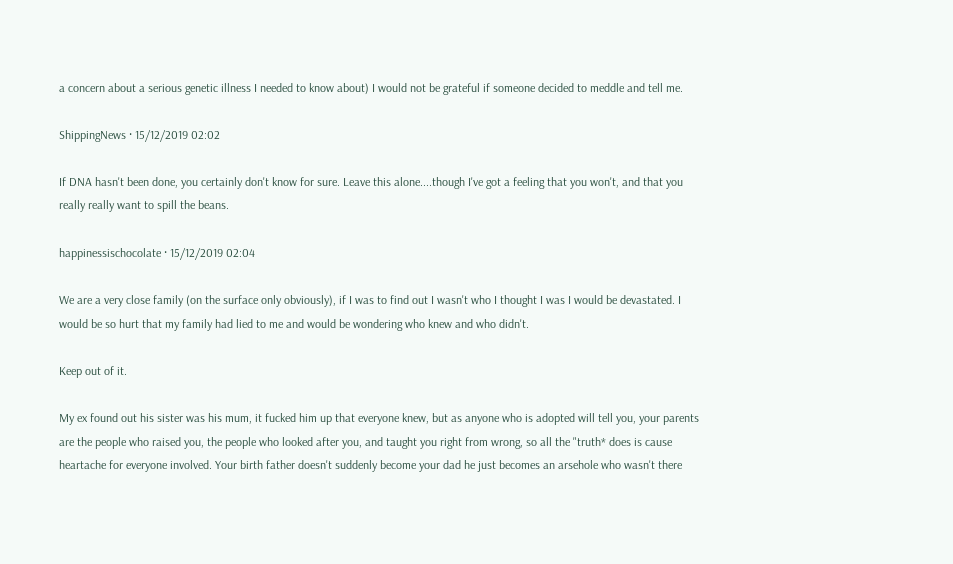a concern about a serious genetic illness I needed to know about) I would not be grateful if someone decided to meddle and tell me.

ShippingNews · 15/12/2019 02:02

If DNA hasn't been done, you certainly don't know for sure. Leave this alone....though I've got a feeling that you won't, and that you really really want to spill the beans.

happinessischocolate · 15/12/2019 02:04

We are a very close family (on the surface only obviously), if I was to find out I wasn't who I thought I was I would be devastated. I would be so hurt that my family had lied to me and would be wondering who knew and who didn't.

Keep out of it.

My ex found out his sister was his mum, it fucked him up that everyone knew, but as anyone who is adopted will tell you, your parents are the people who raised you, the people who looked after you, and taught you right from wrong, so all the "truth* does is cause heartache for everyone involved. Your birth father doesn't suddenly become your dad he just becomes an arsehole who wasn't there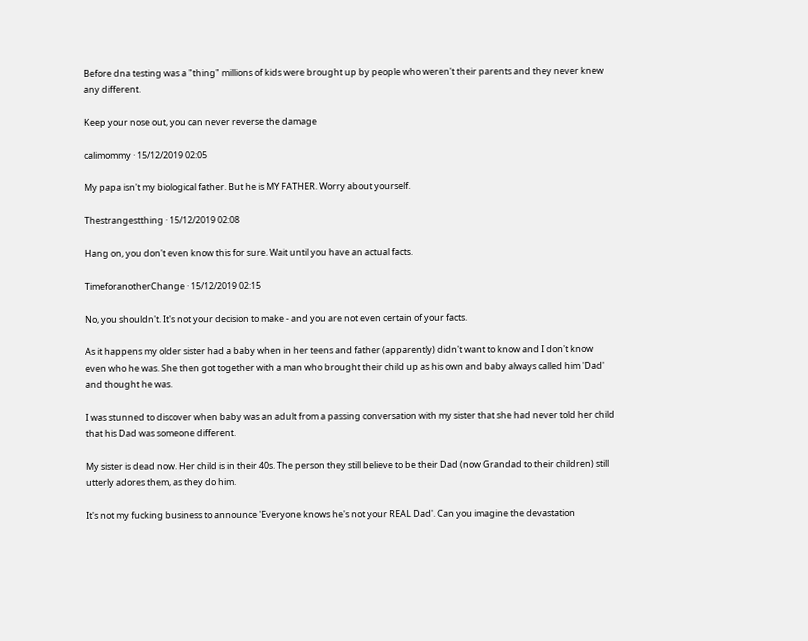Before dna testing was a "thing" millions of kids were brought up by people who weren't their parents and they never knew any different.

Keep your nose out, you can never reverse the damage

calimommy · 15/12/2019 02:05

My papa isn't my biological father. But he is MY FATHER. Worry about yourself.

Thestrangestthing · 15/12/2019 02:08

Hang on, you don't even know this for sure. Wait until you have an actual facts.

TimeforanotherChange · 15/12/2019 02:15

No, you shouldn't. It's not your decision to make - and you are not even certain of your facts.

As it happens my older sister had a baby when in her teens and father (apparently) didn't want to know and I don't know even who he was. She then got together with a man who brought their child up as his own and baby always called him 'Dad' and thought he was.

I was stunned to discover when baby was an adult from a passing conversation with my sister that she had never told her child that his Dad was someone different.

My sister is dead now. Her child is in their 40s. The person they still believe to be their Dad (now Grandad to their children) still utterly adores them, as they do him.

It's not my fucking business to announce 'Everyone knows he's not your REAL Dad'. Can you imagine the devastation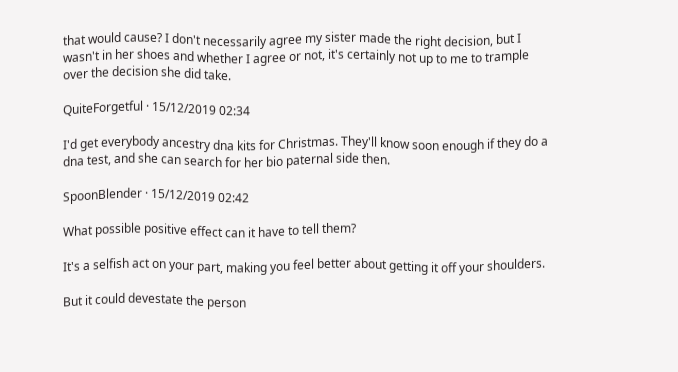that would cause? I don't necessarily agree my sister made the right decision, but I wasn't in her shoes and whether I agree or not, it's certainly not up to me to trample over the decision she did take.

QuiteForgetful · 15/12/2019 02:34

I'd get everybody ancestry dna kits for Christmas. They'll know soon enough if they do a dna test, and she can search for her bio paternal side then.

SpoonBlender · 15/12/2019 02:42

What possible positive effect can it have to tell them?

It's a selfish act on your part, making you feel better about getting it off your shoulders.

But it could devestate the person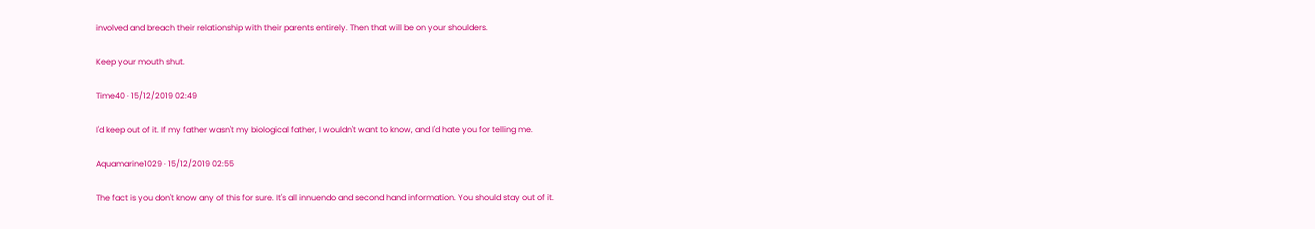involved and breach their relationship with their parents entirely. Then that will be on your shoulders.

Keep your mouth shut.

Time40 · 15/12/2019 02:49

I'd keep out of it. If my father wasn't my biological father, I wouldn't want to know, and I'd hate you for telling me.

Aquamarine1029 · 15/12/2019 02:55

The fact is you don't know any of this for sure. It's all innuendo and second hand information. You should stay out of it.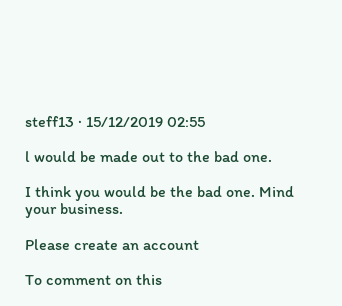steff13 · 15/12/2019 02:55

l would be made out to the bad one.

I think you would be the bad one. Mind your business.

Please create an account

To comment on this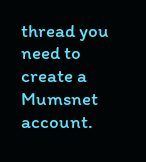thread you need to create a Mumsnet account.